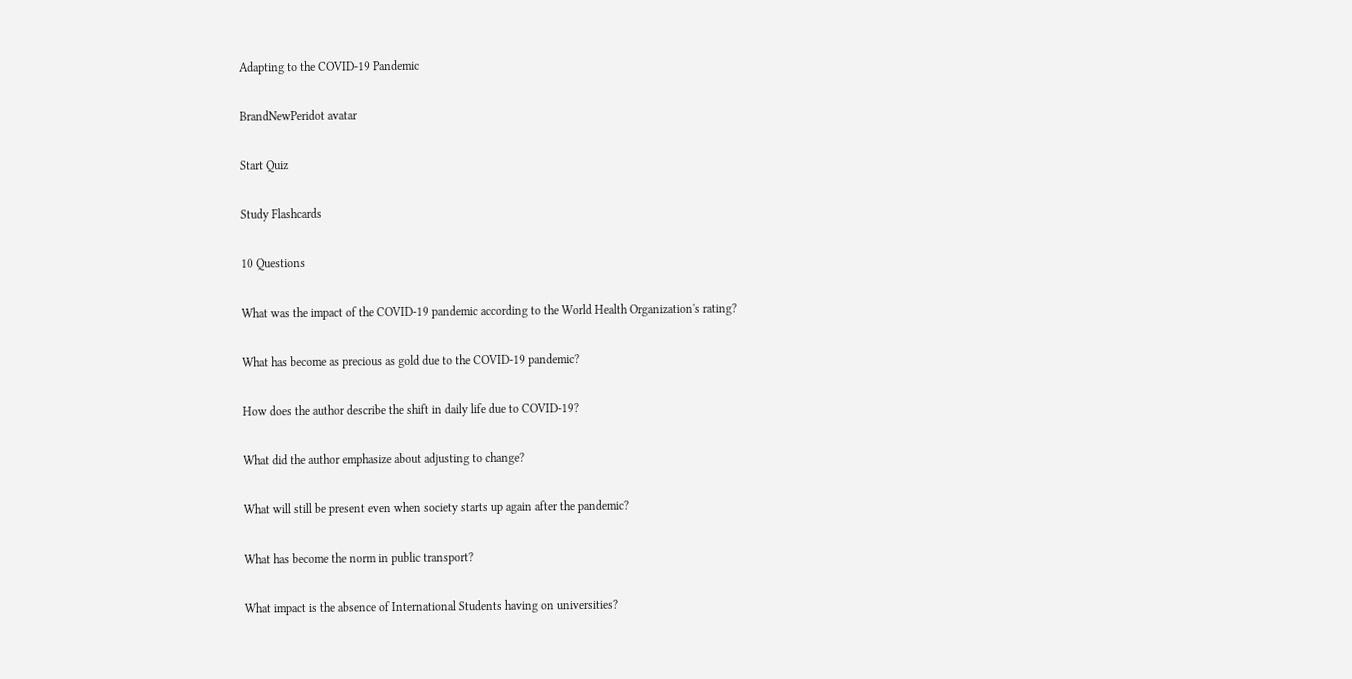Adapting to the COVID-19 Pandemic

BrandNewPeridot avatar

Start Quiz

Study Flashcards

10 Questions

What was the impact of the COVID-19 pandemic according to the World Health Organization's rating?

What has become as precious as gold due to the COVID-19 pandemic?

How does the author describe the shift in daily life due to COVID-19?

What did the author emphasize about adjusting to change?

What will still be present even when society starts up again after the pandemic?

What has become the norm in public transport?

What impact is the absence of International Students having on universities?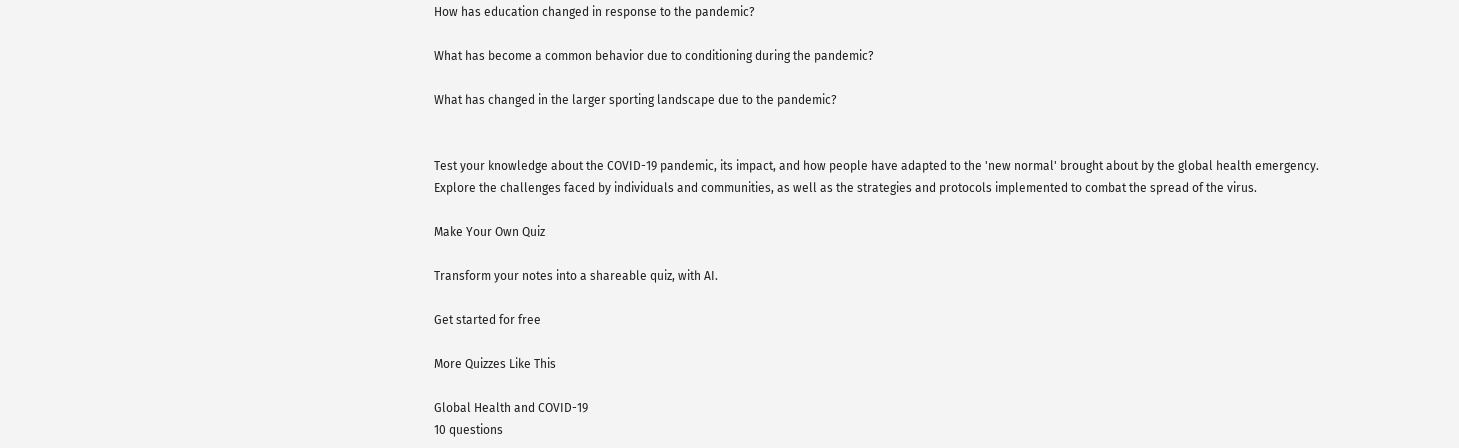How has education changed in response to the pandemic?

What has become a common behavior due to conditioning during the pandemic?

What has changed in the larger sporting landscape due to the pandemic?


Test your knowledge about the COVID-19 pandemic, its impact, and how people have adapted to the 'new normal' brought about by the global health emergency. Explore the challenges faced by individuals and communities, as well as the strategies and protocols implemented to combat the spread of the virus.

Make Your Own Quiz

Transform your notes into a shareable quiz, with AI.

Get started for free

More Quizzes Like This

Global Health and COVID-19
10 questions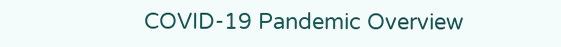COVID-19 Pandemic Overview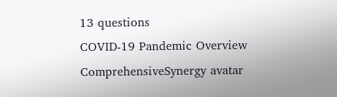13 questions
COVID-19 Pandemic Overview
ComprehensiveSynergy avatar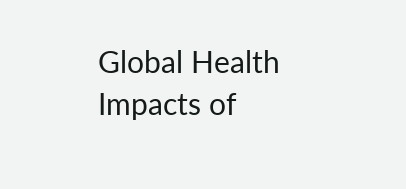Global Health Impacts of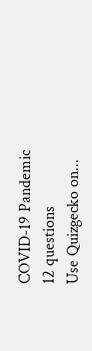COVID-19 Pandemic
12 questions
Use Quizgecko on...